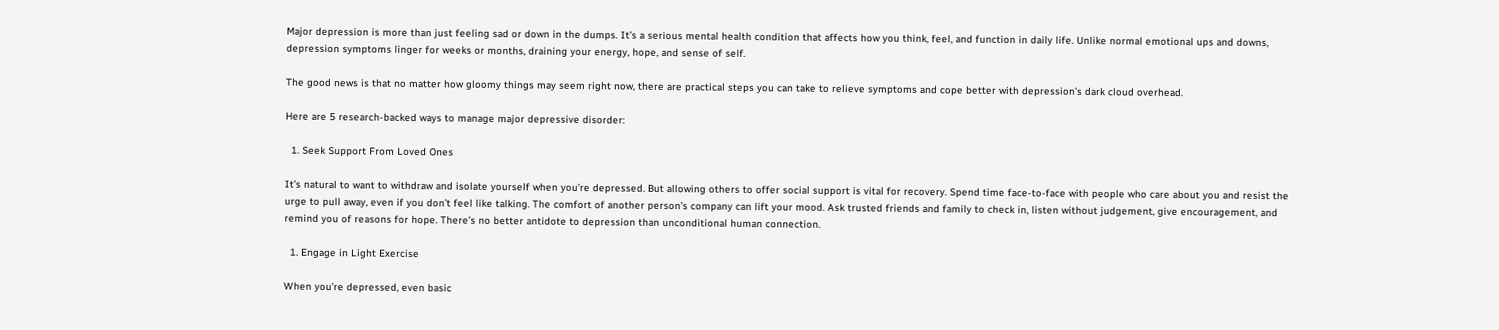Major depression is more than just feeling sad or down in the dumps. It’s a serious mental health condition that affects how you think, feel, and function in daily life. Unlike normal emotional ups and downs, depression symptoms linger for weeks or months, draining your energy, hope, and sense of self.

The good news is that no matter how gloomy things may seem right now, there are practical steps you can take to relieve symptoms and cope better with depression’s dark cloud overhead.

Here are 5 research-backed ways to manage major depressive disorder:

  1. Seek Support From Loved Ones

It’s natural to want to withdraw and isolate yourself when you’re depressed. But allowing others to offer social support is vital for recovery. Spend time face-to-face with people who care about you and resist the urge to pull away, even if you don’t feel like talking. The comfort of another person’s company can lift your mood. Ask trusted friends and family to check in, listen without judgement, give encouragement, and remind you of reasons for hope. There’s no better antidote to depression than unconditional human connection.

  1. Engage in Light Exercise

When you’re depressed, even basic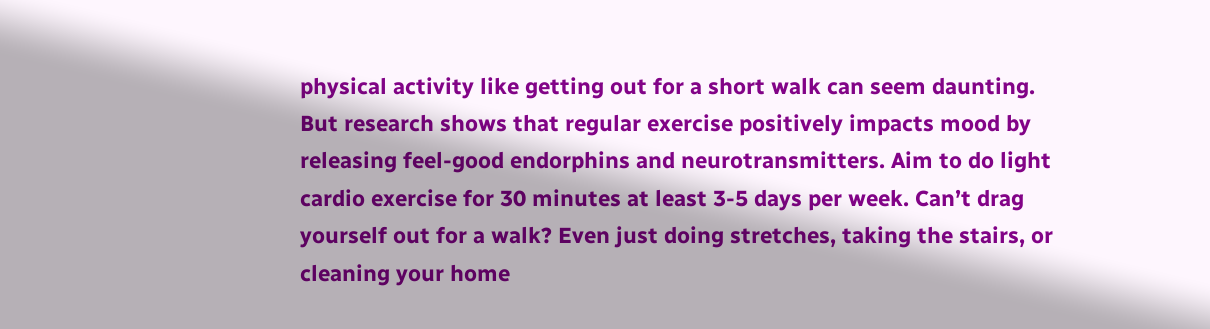physical activity like getting out for a short walk can seem daunting. But research shows that regular exercise positively impacts mood by releasing feel-good endorphins and neurotransmitters. Aim to do light cardio exercise for 30 minutes at least 3-5 days per week. Can’t drag yourself out for a walk? Even just doing stretches, taking the stairs, or cleaning your home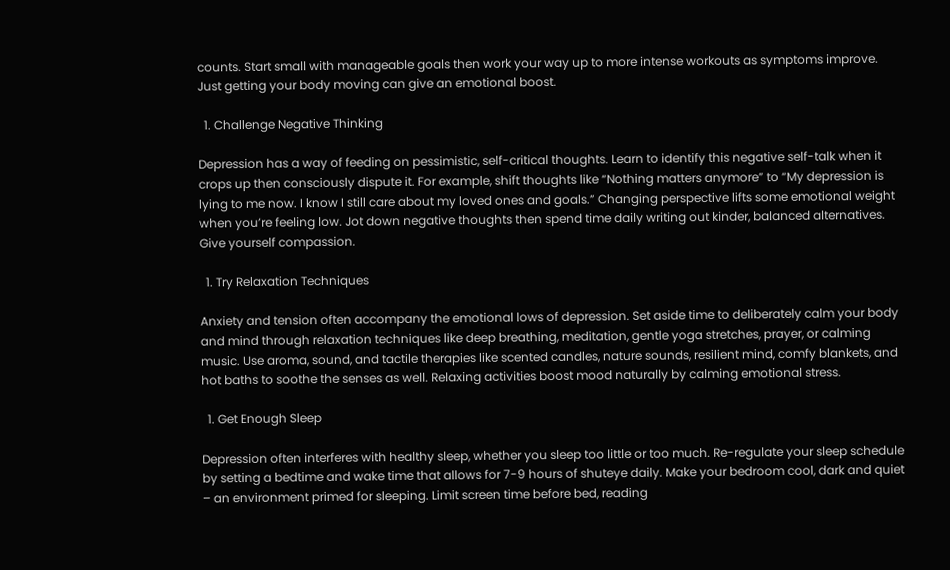counts. Start small with manageable goals then work your way up to more intense workouts as symptoms improve. Just getting your body moving can give an emotional boost.

  1. Challenge Negative Thinking

Depression has a way of feeding on pessimistic, self-critical thoughts. Learn to identify this negative self-talk when it crops up then consciously dispute it. For example, shift thoughts like “Nothing matters anymore” to “My depression is lying to me now. I know I still care about my loved ones and goals.” Changing perspective lifts some emotional weight when you’re feeling low. Jot down negative thoughts then spend time daily writing out kinder, balanced alternatives. Give yourself compassion.

  1. Try Relaxation Techniques

Anxiety and tension often accompany the emotional lows of depression. Set aside time to deliberately calm your body and mind through relaxation techniques like deep breathing, meditation, gentle yoga stretches, prayer, or calming music. Use aroma, sound, and tactile therapies like scented candles, nature sounds, resilient mind, comfy blankets, and hot baths to soothe the senses as well. Relaxing activities boost mood naturally by calming emotional stress.

  1. Get Enough Sleep

Depression often interferes with healthy sleep, whether you sleep too little or too much. Re-regulate your sleep schedule by setting a bedtime and wake time that allows for 7-9 hours of shuteye daily. Make your bedroom cool, dark and quiet – an environment primed for sleeping. Limit screen time before bed, reading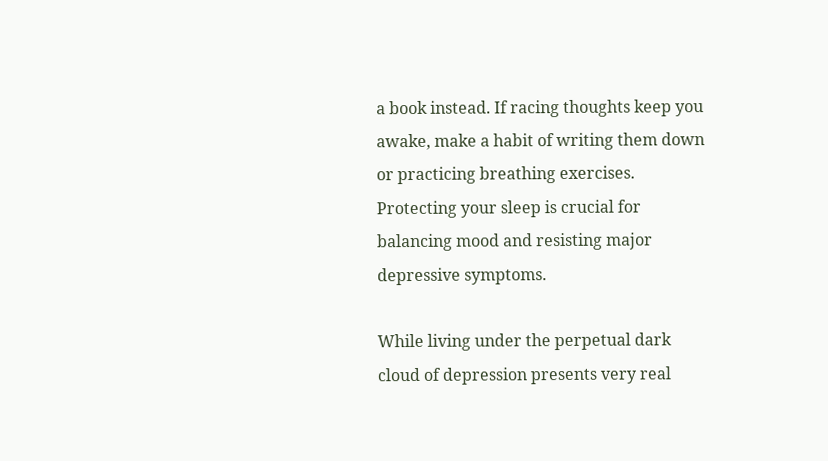a book instead. If racing thoughts keep you awake, make a habit of writing them down or practicing breathing exercises. Protecting your sleep is crucial for balancing mood and resisting major depressive symptoms.

While living under the perpetual dark cloud of depression presents very real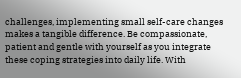challenges, implementing small self-care changes makes a tangible difference. Be compassionate, patient and gentle with yourself as you integrate these coping strategies into daily life. With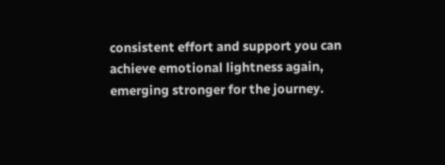consistent effort and support you can achieve emotional lightness again, emerging stronger for the journey.